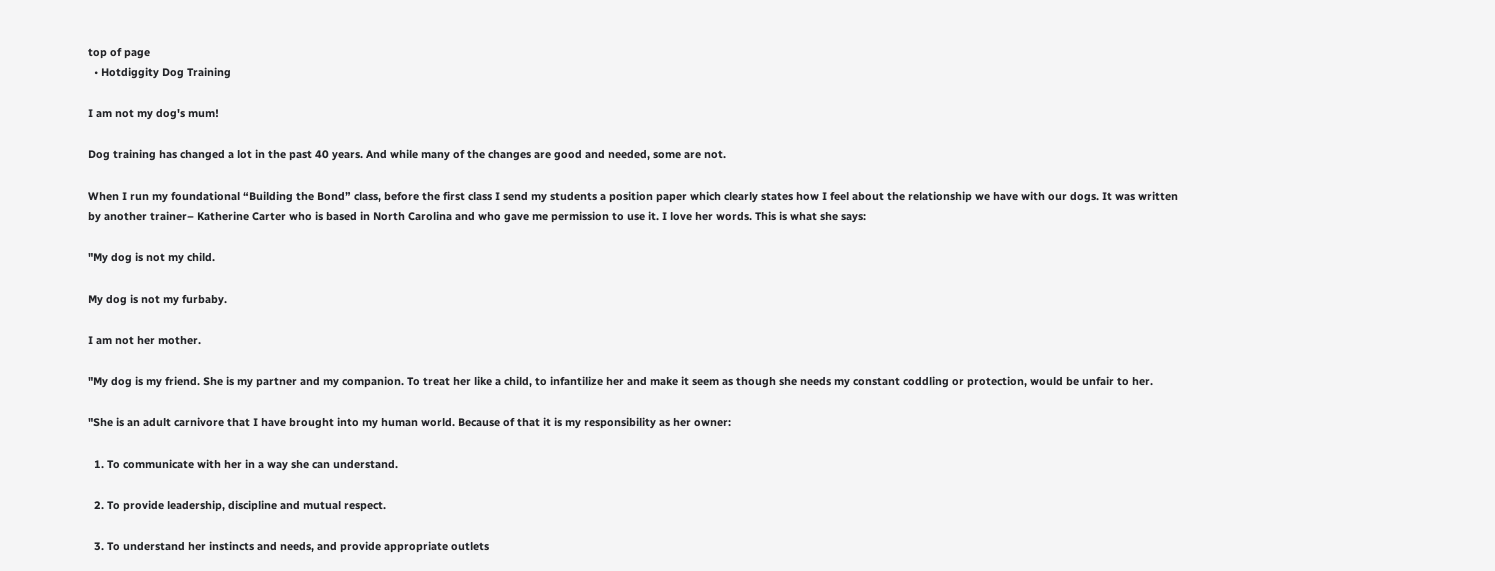top of page
  • Hotdiggity Dog Training

I am not my dog's mum!

Dog training has changed a lot in the past 40 years. And while many of the changes are good and needed, some are not.

When I run my foundational “Building the Bond” class, before the first class I send my students a position paper which clearly states how I feel about the relationship we have with our dogs. It was written by another trainer– Katherine Carter who is based in North Carolina and who gave me permission to use it. I love her words. This is what she says:

"My dog is not my child.

My dog is not my furbaby.

I am not her mother.

"My dog is my friend. She is my partner and my companion. To treat her like a child, to infantilize her and make it seem as though she needs my constant coddling or protection, would be unfair to her.

"She is an adult carnivore that I have brought into my human world. Because of that it is my responsibility as her owner:

  1. To communicate with her in a way she can understand.

  2. To provide leadership, discipline and mutual respect.

  3. To understand her instincts and needs, and provide appropriate outlets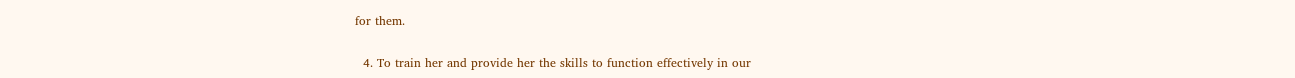for them.

  4. To train her and provide her the skills to function effectively in our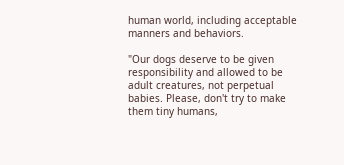human world, including acceptable manners and behaviors.

"Our dogs deserve to be given responsibility and allowed to be adult creatures, not perpetual babies. Please, don't try to make them tiny humans,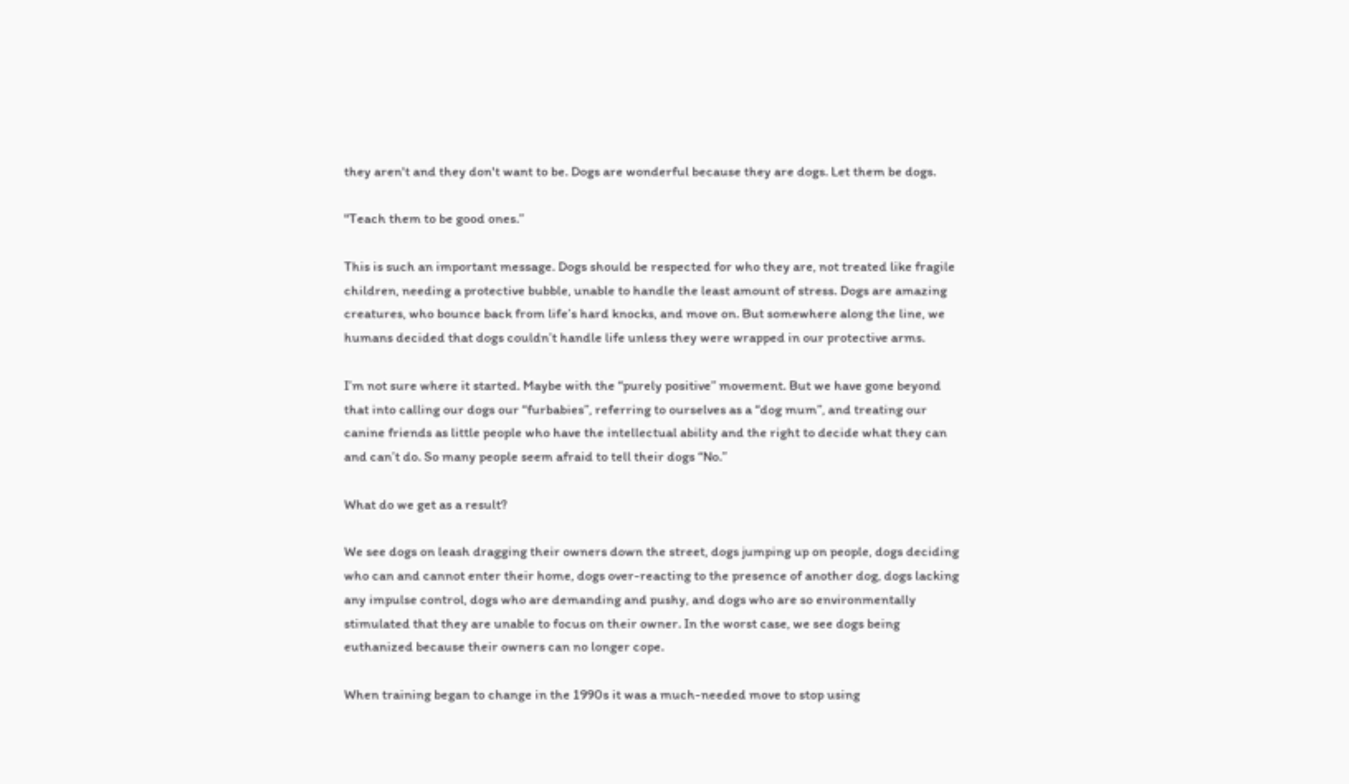they aren't and they don't want to be. Dogs are wonderful because they are dogs. Let them be dogs.

"Teach them to be good ones.”

This is such an important message. Dogs should be respected for who they are, not treated like fragile children, needing a protective bubble, unable to handle the least amount of stress. Dogs are amazing creatures, who bounce back from life’s hard knocks, and move on. But somewhere along the line, we humans decided that dogs couldn’t handle life unless they were wrapped in our protective arms.

I’m not sure where it started. Maybe with the “purely positive” movement. But we have gone beyond that into calling our dogs our “furbabies”, referring to ourselves as a “dog mum”, and treating our canine friends as little people who have the intellectual ability and the right to decide what they can and can’t do. So many people seem afraid to tell their dogs “No.”

What do we get as a result?

We see dogs on leash dragging their owners down the street, dogs jumping up on people, dogs deciding who can and cannot enter their home, dogs over-reacting to the presence of another dog, dogs lacking any impulse control, dogs who are demanding and pushy, and dogs who are so environmentally stimulated that they are unable to focus on their owner. In the worst case, we see dogs being euthanized because their owners can no longer cope.

When training began to change in the 1990s it was a much-needed move to stop using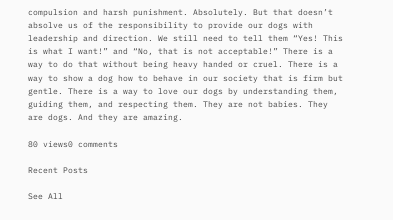compulsion and harsh punishment. Absolutely. But that doesn’t absolve us of the responsibility to provide our dogs with leadership and direction. We still need to tell them “Yes! This is what I want!” and “No, that is not acceptable!” There is a way to do that without being heavy handed or cruel. There is a way to show a dog how to behave in our society that is firm but gentle. There is a way to love our dogs by understanding them, guiding them, and respecting them. They are not babies. They are dogs. And they are amazing.

80 views0 comments

Recent Posts

See All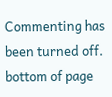Commenting has been turned off.
bottom of page